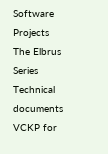Software Projects
The Elbrus Series
Technical documents VCKP for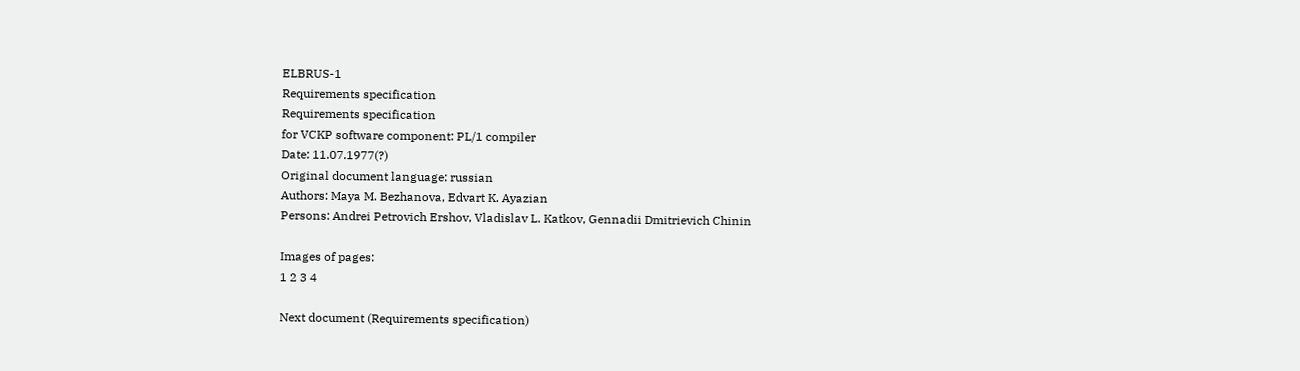ELBRUS-1
Requirements specification
Requirements specification
for VCKP software component: PL/1 compiler
Date: 11.07.1977(?)
Original document language: russian
Authors: Maya M. Bezhanova, Edvart K. Ayazian
Persons: Andrei Petrovich Ershov, Vladislav L. Katkov, Gennadii Dmitrievich Chinin

Images of pages:
1 2 3 4

Next document (Requirements specification)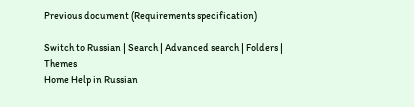Previous document (Requirements specification)

Switch to Russian | Search | Advanced search | Folders | Themes
Home Help in Russian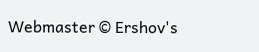Webmaster © Ershov's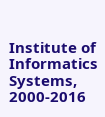Institute of Informatics Systems, 2000-2016